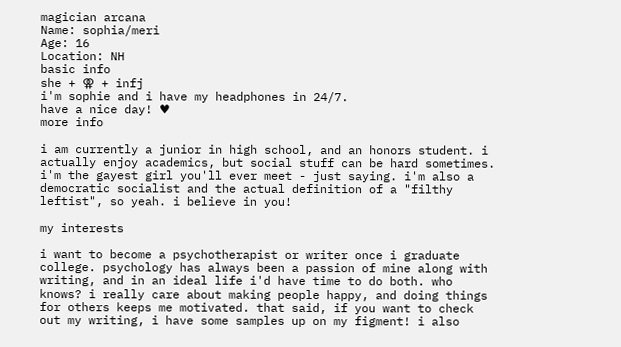magician arcana
Name: sophia/meri
Age: 16
Location: NH
basic info
she + ⚢ + infj
i'm sophie and i have my headphones in 24/7.
have a nice day! ♥
more info

i am currently a junior in high school, and an honors student. i actually enjoy academics, but social stuff can be hard sometimes. i'm the gayest girl you'll ever meet - just saying. i'm also a democratic socialist and the actual definition of a "filthy leftist", so yeah. i believe in you!

my interests

i want to become a psychotherapist or writer once i graduate college. psychology has always been a passion of mine along with writing, and in an ideal life i'd have time to do both. who knows? i really care about making people happy, and doing things for others keeps me motivated. that said, if you want to check out my writing, i have some samples up on my figment! i also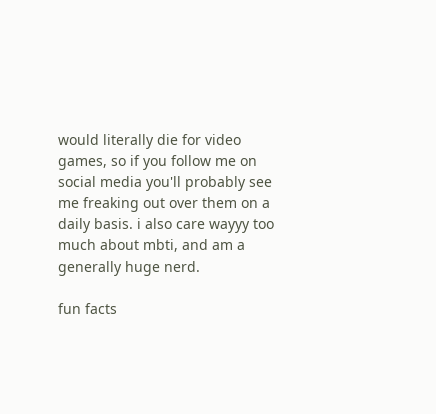would literally die for video games, so if you follow me on social media you'll probably see me freaking out over them on a daily basis. i also care wayyy too much about mbti, and am a generally huge nerd.

fun facts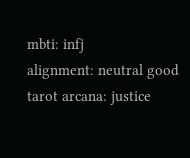mbti: infj
alignment: neutral good
tarot arcana: justice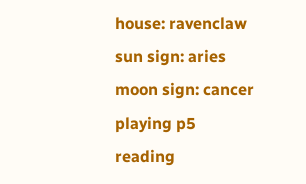house: ravenclaw
sun sign: aries
moon sign: cancer
playing p5
reading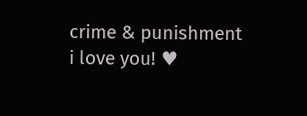crime & punishment
i love you! ♥